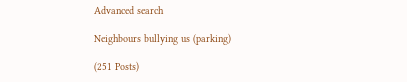Advanced search

Neighbours bullying us (parking)

(251 Posts)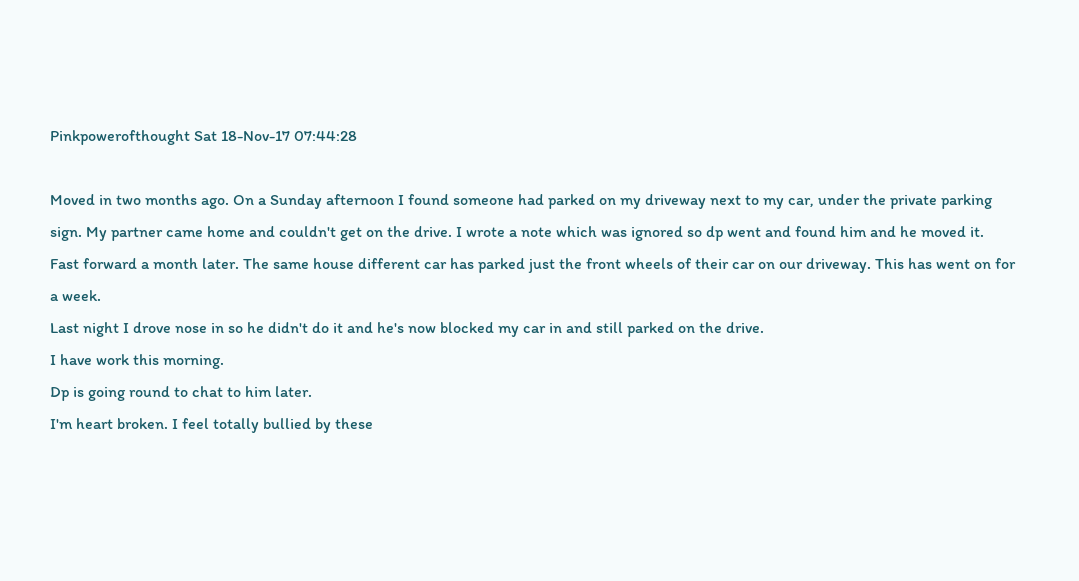Pinkpowerofthought Sat 18-Nov-17 07:44:28

Moved in two months ago. On a Sunday afternoon I found someone had parked on my driveway next to my car, under the private parking sign. My partner came home and couldn't get on the drive. I wrote a note which was ignored so dp went and found him and he moved it.
Fast forward a month later. The same house different car has parked just the front wheels of their car on our driveway. This has went on for a week.
Last night I drove nose in so he didn't do it and he's now blocked my car in and still parked on the drive.
I have work this morning.
Dp is going round to chat to him later.
I'm heart broken. I feel totally bullied by these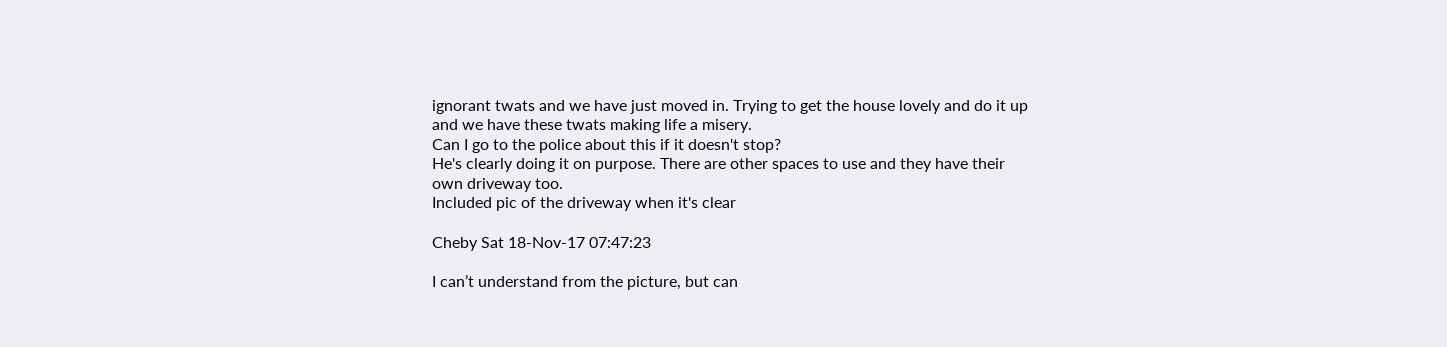ignorant twats and we have just moved in. Trying to get the house lovely and do it up and we have these twats making life a misery.
Can I go to the police about this if it doesn't stop?
He's clearly doing it on purpose. There are other spaces to use and they have their own driveway too.
Included pic of the driveway when it's clear

Cheby Sat 18-Nov-17 07:47:23

I can’t understand from the picture, but can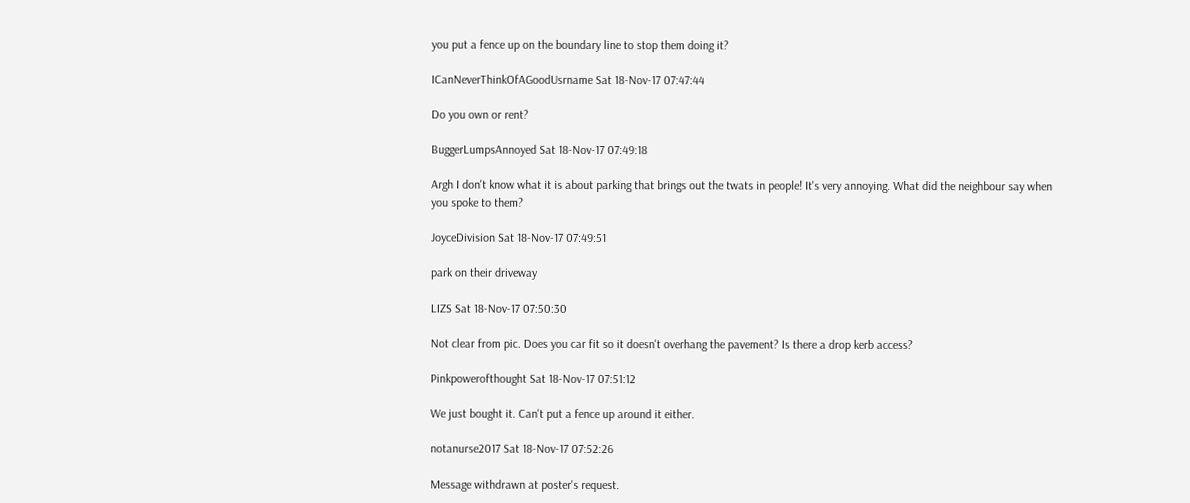you put a fence up on the boundary line to stop them doing it?

ICanNeverThinkOfAGoodUsrname Sat 18-Nov-17 07:47:44

Do you own or rent?

BuggerLumpsAnnoyed Sat 18-Nov-17 07:49:18

Argh I don't know what it is about parking that brings out the twats in people! It's very annoying. What did the neighbour say when you spoke to them?

JoyceDivision Sat 18-Nov-17 07:49:51

park on their driveway

LIZS Sat 18-Nov-17 07:50:30

Not clear from pic. Does you car fit so it doesn't overhang the pavement? Is there a drop kerb access?

Pinkpowerofthought Sat 18-Nov-17 07:51:12

We just bought it. Can't put a fence up around it either.

notanurse2017 Sat 18-Nov-17 07:52:26

Message withdrawn at poster's request.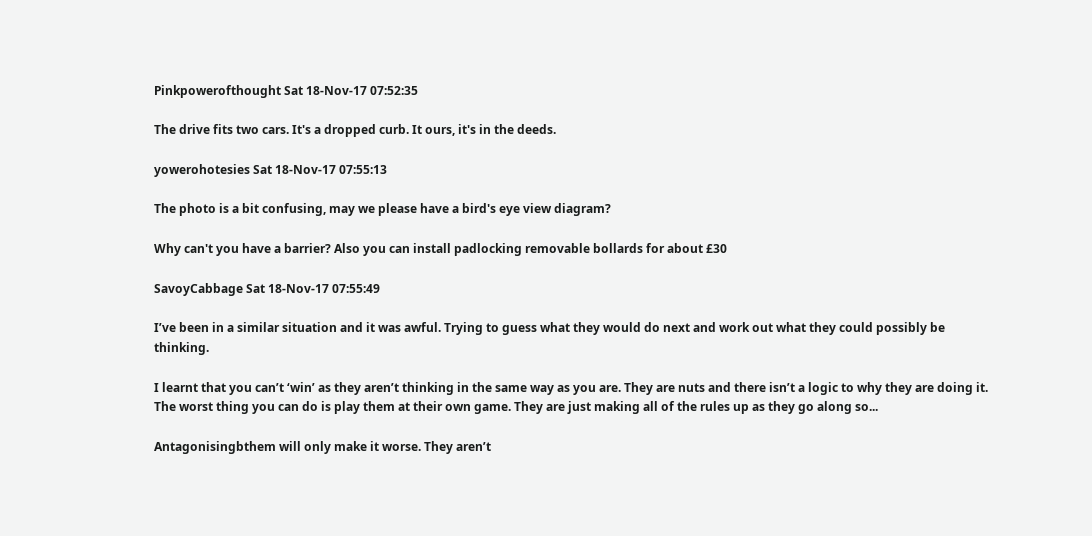Pinkpowerofthought Sat 18-Nov-17 07:52:35

The drive fits two cars. It's a dropped curb. It ours, it's in the deeds.

yowerohotesies Sat 18-Nov-17 07:55:13

The photo is a bit confusing, may we please have a bird's eye view diagram?

Why can't you have a barrier? Also you can install padlocking removable bollards for about £30

SavoyCabbage Sat 18-Nov-17 07:55:49

I’ve been in a similar situation and it was awful. Trying to guess what they would do next and work out what they could possibly be thinking.

I learnt that you can’t ‘win’ as they aren’t thinking in the same way as you are. They are nuts and there isn’t a logic to why they are doing it. The worst thing you can do is play them at their own game. They are just making all of the rules up as they go along so...

Antagonisingbthem will only make it worse. They aren’t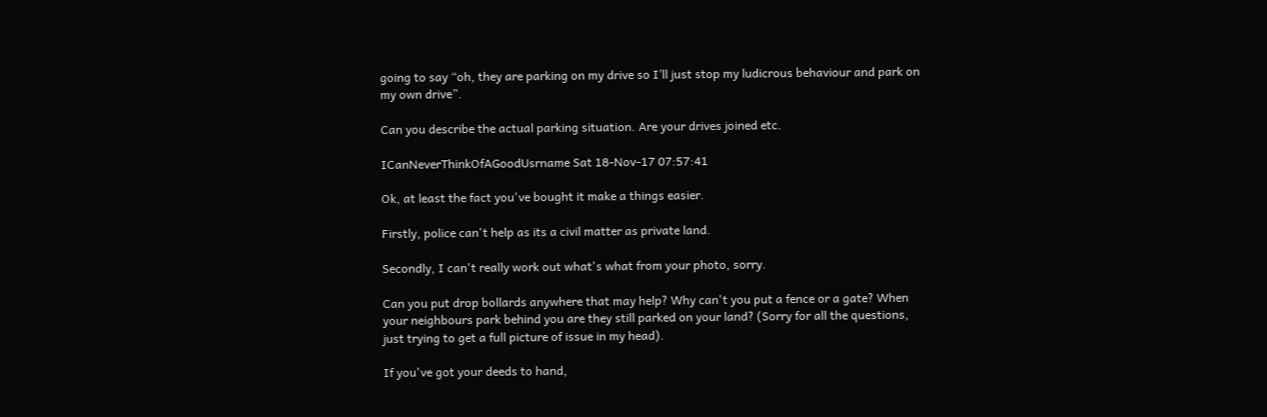going to say “oh, they are parking on my drive so I’ll just stop my ludicrous behaviour and park on my own drive”.

Can you describe the actual parking situation. Are your drives joined etc.

ICanNeverThinkOfAGoodUsrname Sat 18-Nov-17 07:57:41

Ok, at least the fact you've bought it make a things easier.

Firstly, police can't help as its a civil matter as private land.

Secondly, I can't really work out what's what from your photo, sorry.

Can you put drop bollards anywhere that may help? Why can't you put a fence or a gate? When your neighbours park behind you are they still parked on your land? (Sorry for all the questions, just trying to get a full picture of issue in my head).

If you've got your deeds to hand,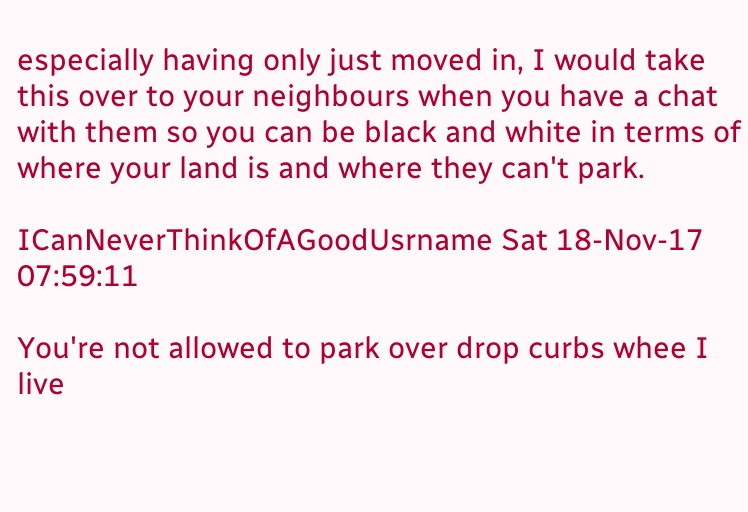especially having only just moved in, I would take this over to your neighbours when you have a chat with them so you can be black and white in terms of where your land is and where they can't park.

ICanNeverThinkOfAGoodUsrname Sat 18-Nov-17 07:59:11

You're not allowed to park over drop curbs whee I live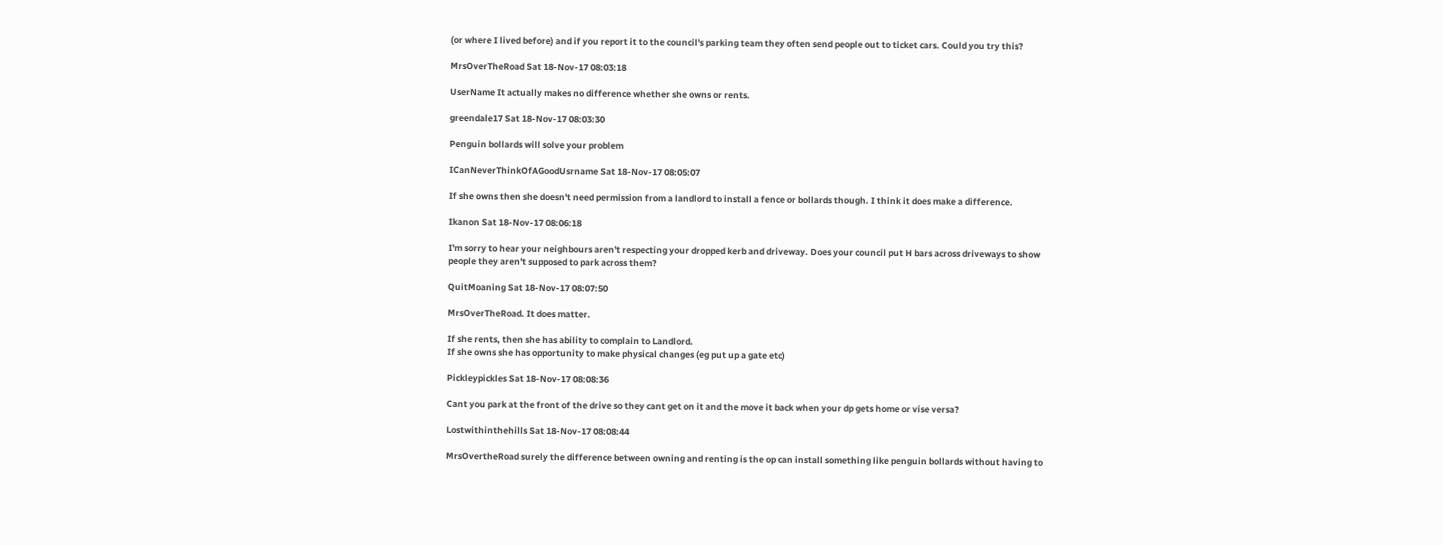(or where I lived before) and if you report it to the council's parking team they often send people out to ticket cars. Could you try this?

MrsOverTheRoad Sat 18-Nov-17 08:03:18

UserName It actually makes no difference whether she owns or rents.

greendale17 Sat 18-Nov-17 08:03:30

Penguin bollards will solve your problem

ICanNeverThinkOfAGoodUsrname Sat 18-Nov-17 08:05:07

If she owns then she doesn't need permission from a landlord to install a fence or bollards though. I think it does make a difference.

Ikanon Sat 18-Nov-17 08:06:18

I'm sorry to hear your neighbours aren't respecting your dropped kerb and driveway. Does your council put H bars across driveways to show people they aren't supposed to park across them?

QuitMoaning Sat 18-Nov-17 08:07:50

MrsOverTheRoad. It does matter.

If she rents, then she has ability to complain to Landlord.
If she owns she has opportunity to make physical changes (eg put up a gate etc)

Pickleypickles Sat 18-Nov-17 08:08:36

Cant you park at the front of the drive so they cant get on it and the move it back when your dp gets home or vise versa?

Lostwithinthehills Sat 18-Nov-17 08:08:44

MrsOvertheRoad surely the difference between owning and renting is the op can install something like penguin bollards without having to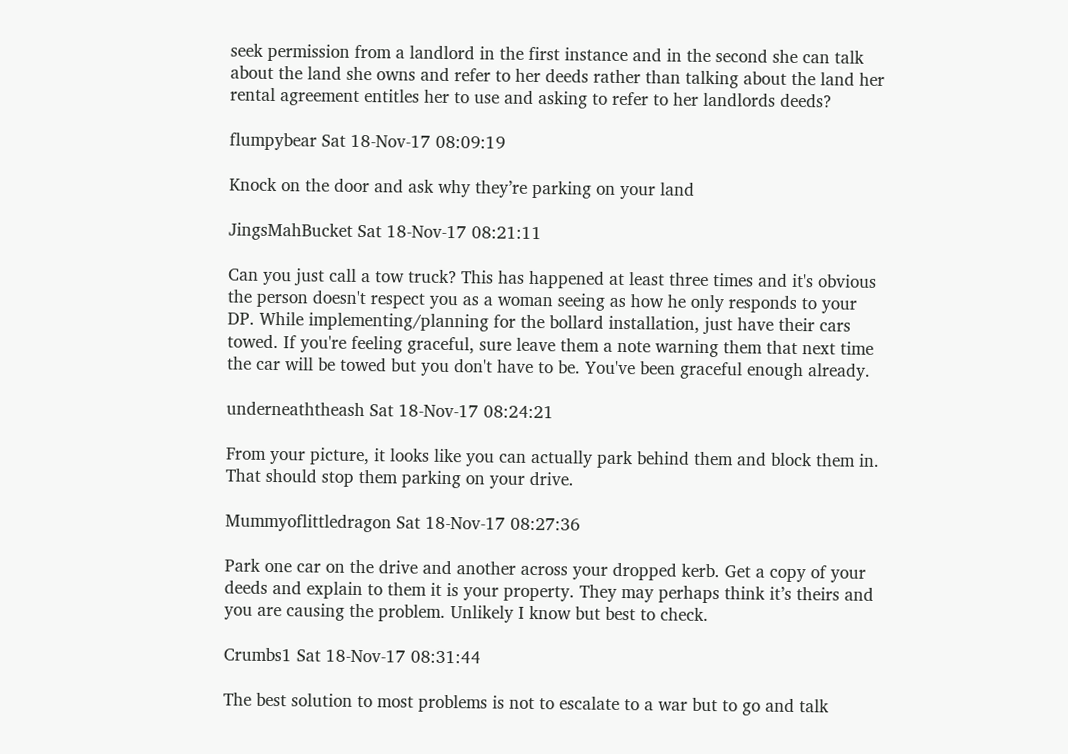seek permission from a landlord in the first instance and in the second she can talk about the land she owns and refer to her deeds rather than talking about the land her rental agreement entitles her to use and asking to refer to her landlords deeds?

flumpybear Sat 18-Nov-17 08:09:19

Knock on the door and ask why they’re parking on your land

JingsMahBucket Sat 18-Nov-17 08:21:11

Can you just call a tow truck? This has happened at least three times and it's obvious the person doesn't respect you as a woman seeing as how he only responds to your DP. While implementing/planning for the bollard installation, just have their cars towed. If you're feeling graceful, sure leave them a note warning them that next time the car will be towed but you don't have to be. You've been graceful enough already.

underneaththeash Sat 18-Nov-17 08:24:21

From your picture, it looks like you can actually park behind them and block them in. That should stop them parking on your drive.

Mummyoflittledragon Sat 18-Nov-17 08:27:36

Park one car on the drive and another across your dropped kerb. Get a copy of your deeds and explain to them it is your property. They may perhaps think it’s theirs and you are causing the problem. Unlikely I know but best to check.

Crumbs1 Sat 18-Nov-17 08:31:44

The best solution to most problems is not to escalate to a war but to go and talk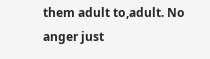them adult to,adult. No anger just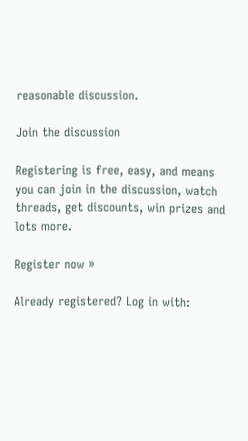reasonable discussion.

Join the discussion

Registering is free, easy, and means you can join in the discussion, watch threads, get discounts, win prizes and lots more.

Register now »

Already registered? Log in with: